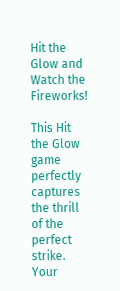Hit the Glow and Watch the Fireworks!

This Hit the Glow game perfectly captures the thrill of the perfect strike. Your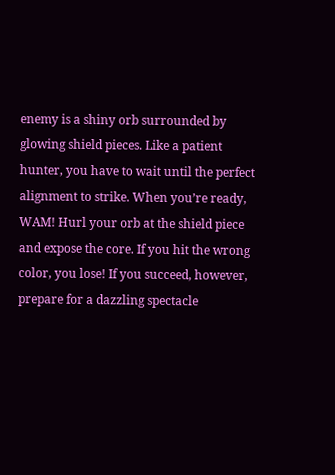enemy is a shiny orb surrounded by glowing shield pieces. Like a patient hunter, you have to wait until the perfect alignment to strike. When you’re ready, WAM! Hurl your orb at the shield piece and expose the core. If you hit the wrong color, you lose! If you succeed, however, prepare for a dazzling spectacle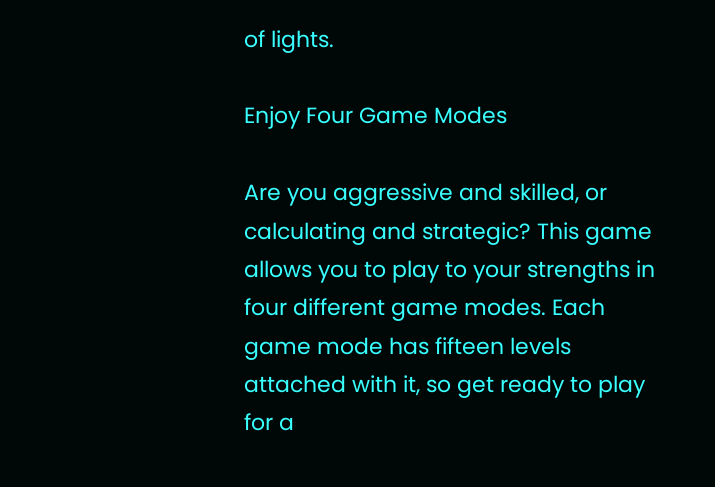of lights.

Enjoy Four Game Modes

Are you aggressive and skilled, or calculating and strategic? This game allows you to play to your strengths in four different game modes. Each game mode has fifteen levels attached with it, so get ready to play for a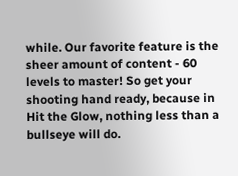while. Our favorite feature is the sheer amount of content - 60 levels to master! So get your shooting hand ready, because in Hit the Glow, nothing less than a bullseye will do.